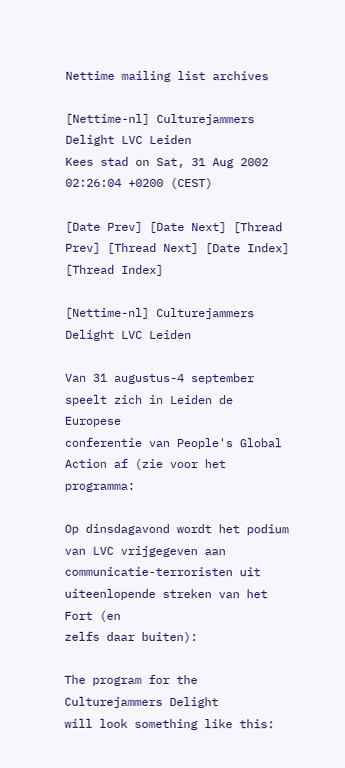Nettime mailing list archives

[Nettime-nl] Culturejammers Delight LVC Leiden
Kees stad on Sat, 31 Aug 2002 02:26:04 +0200 (CEST)

[Date Prev] [Date Next] [Thread Prev] [Thread Next] [Date Index] [Thread Index]

[Nettime-nl] Culturejammers Delight LVC Leiden

Van 31 augustus-4 september speelt zich in Leiden de Europese
conferentie van People's Global Action af (zie voor het programma:

Op dinsdagavond wordt het podium van LVC vrijgegeven aan
communicatie-terroristen uit uiteenlopende streken van het Fort (en
zelfs daar buiten):

The program for the Culturejammers Delight
will look something like this: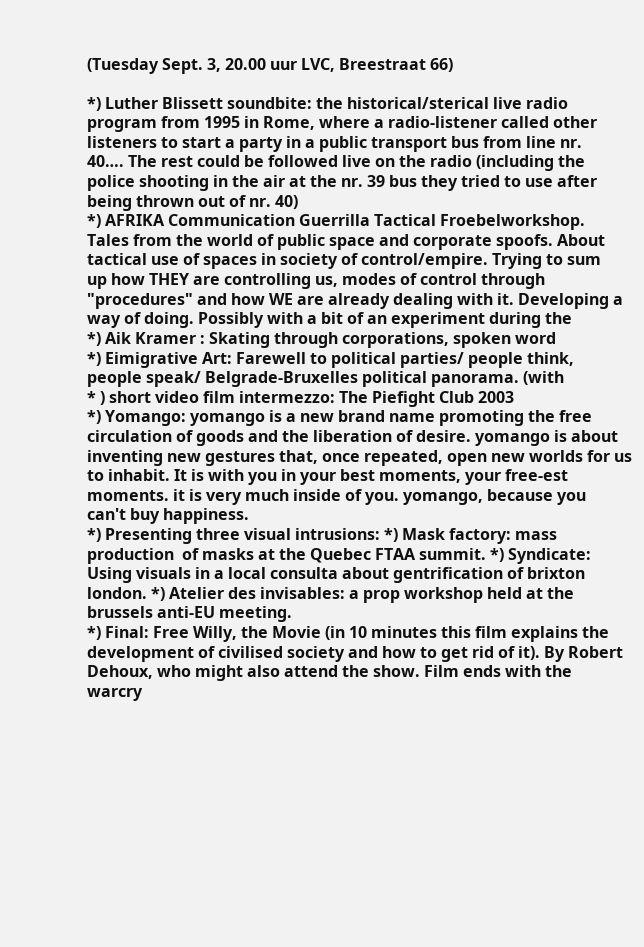(Tuesday Sept. 3, 20.00 uur LVC, Breestraat 66)

*) Luther Blissett soundbite: the historical/sterical live radio
program from 1995 in Rome, where a radio-listener called other
listeners to start a party in a public transport bus from line nr.
40…. The rest could be followed live on the radio (including the
police shooting in the air at the nr. 39 bus they tried to use after
being thrown out of nr. 40)
*) AFRIKA Communication Guerrilla Tactical Froebelworkshop.
Tales from the world of public space and corporate spoofs. About
tactical use of spaces in society of control/empire. Trying to sum
up how THEY are controlling us, modes of control through
"procedures" and how WE are already dealing with it. Developing a
way of doing. Possibly with a bit of an experiment during the
*) Aik Kramer : Skating through corporations, spoken word
*) Eimigrative Art: Farewell to political parties/ people think,
people speak/ Belgrade-Bruxelles political panorama. (with
* ) short video film intermezzo: The Piefight Club 2003
*) Yomango: yomango is a new brand name promoting the free
circulation of goods and the liberation of desire. yomango is about
inventing new gestures that, once repeated, open new worlds for us
to inhabit. It is with you in your best moments, your free-est
moments. it is very much inside of you. yomango, because you
can't buy happiness.
*) Presenting three visual intrusions: *) Mask factory: mass
production  of masks at the Quebec FTAA summit. *) Syndicate:
Using visuals in a local consulta about gentrification of brixton
london. *) Atelier des invisables: a prop workshop held at the
brussels anti-EU meeting.
*) Final: Free Willy, the Movie (in 10 minutes this film explains the
development of civilised society and how to get rid of it). By Robert
Dehoux, who might also attend the show. Film ends with the
warcry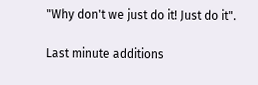"Why don't we just do it! Just do it".

Last minute additions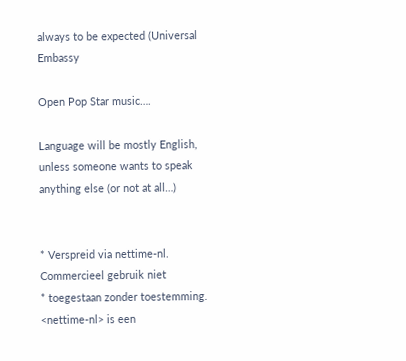always to be expected (Universal Embassy

Open Pop Star music….

Language will be mostly English, unless someone wants to speak
anything else (or not at all…)


* Verspreid via nettime-nl. Commercieel gebruik niet
* toegestaan zonder toestemming. <nettime-nl> is een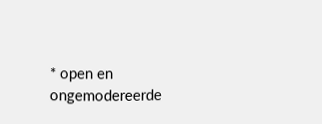* open en ongemodereerde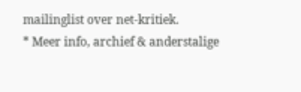mailinglist over net-kritiek.
* Meer info, archief & anderstalige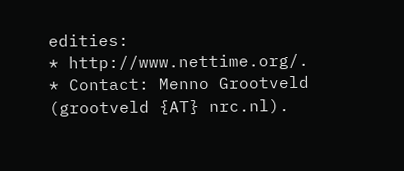edities:
* http://www.nettime.org/.
* Contact: Menno Grootveld (grootveld {AT} nrc.nl).